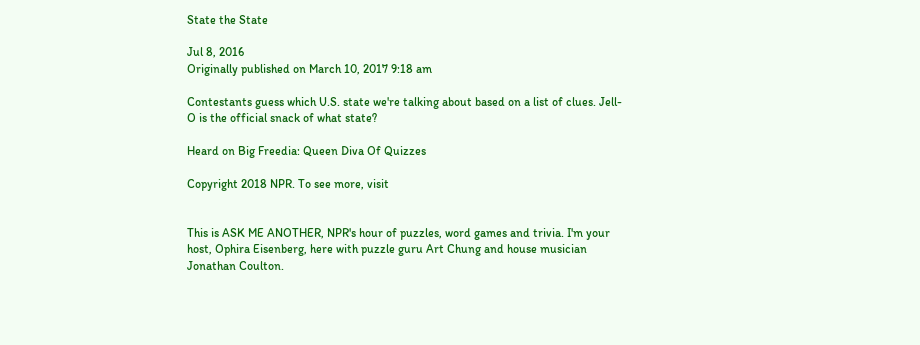State the State

Jul 8, 2016
Originally published on March 10, 2017 9:18 am

Contestants guess which U.S. state we're talking about based on a list of clues. Jell-O is the official snack of what state?

Heard on Big Freedia: Queen Diva Of Quizzes

Copyright 2018 NPR. To see more, visit


This is ASK ME ANOTHER, NPR's hour of puzzles, word games and trivia. I'm your host, Ophira Eisenberg, here with puzzle guru Art Chung and house musician Jonathan Coulton.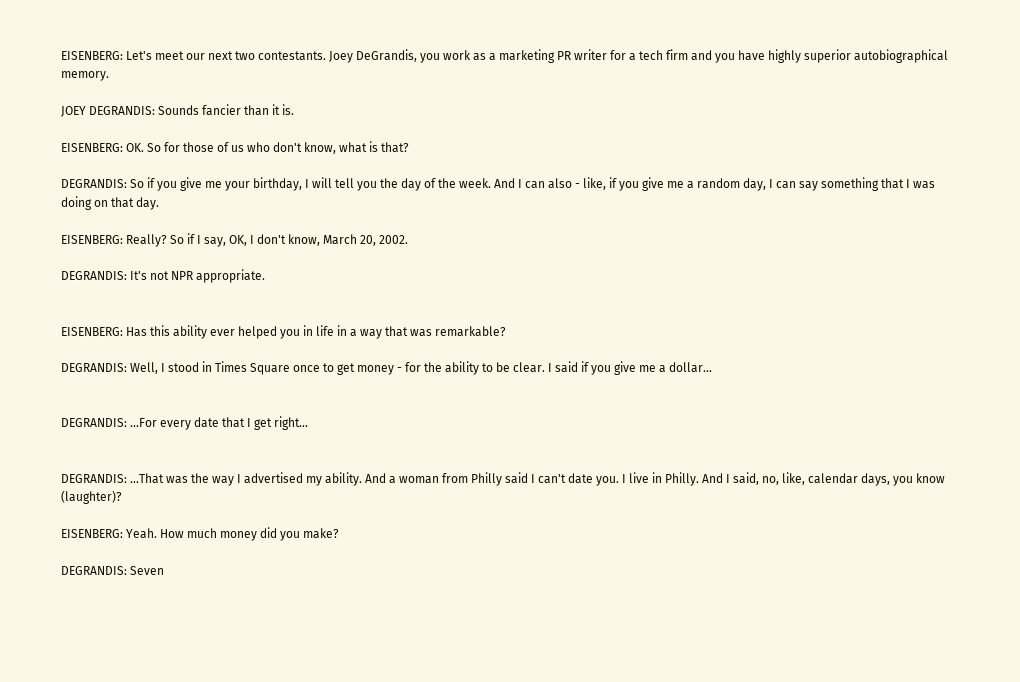EISENBERG: Let's meet our next two contestants. Joey DeGrandis, you work as a marketing PR writer for a tech firm and you have highly superior autobiographical memory.

JOEY DEGRANDIS: Sounds fancier than it is.

EISENBERG: OK. So for those of us who don't know, what is that?

DEGRANDIS: So if you give me your birthday, I will tell you the day of the week. And I can also - like, if you give me a random day, I can say something that I was doing on that day.

EISENBERG: Really? So if I say, OK, I don't know, March 20, 2002.

DEGRANDIS: It's not NPR appropriate.


EISENBERG: Has this ability ever helped you in life in a way that was remarkable?

DEGRANDIS: Well, I stood in Times Square once to get money - for the ability to be clear. I said if you give me a dollar...


DEGRANDIS: ...For every date that I get right...


DEGRANDIS: ...That was the way I advertised my ability. And a woman from Philly said I can't date you. I live in Philly. And I said, no, like, calendar days, you know (laughter)?

EISENBERG: Yeah. How much money did you make?

DEGRANDIS: Seven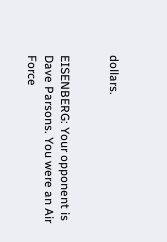dollars.


EISENBERG: Your opponent is Dave Parsons. You were an Air Force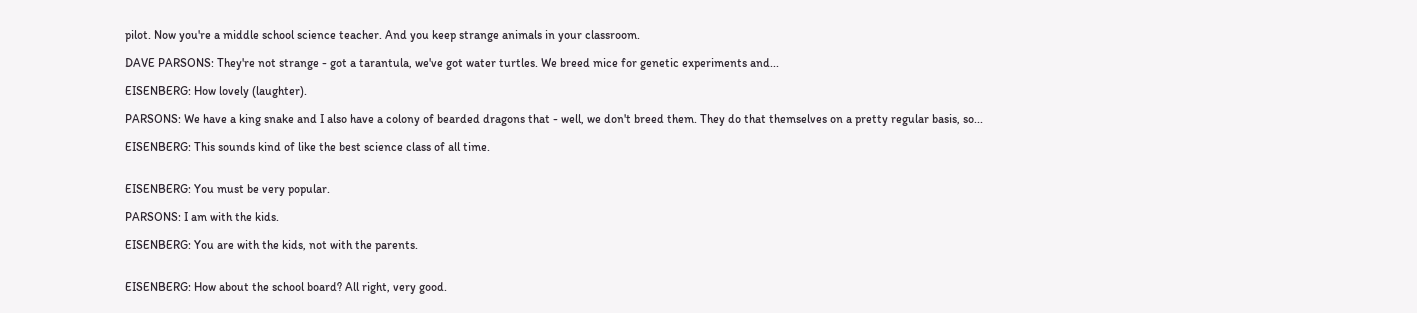pilot. Now you're a middle school science teacher. And you keep strange animals in your classroom.

DAVE PARSONS: They're not strange - got a tarantula, we've got water turtles. We breed mice for genetic experiments and...

EISENBERG: How lovely (laughter).

PARSONS: We have a king snake and I also have a colony of bearded dragons that - well, we don't breed them. They do that themselves on a pretty regular basis, so...

EISENBERG: This sounds kind of like the best science class of all time.


EISENBERG: You must be very popular.

PARSONS: I am with the kids.

EISENBERG: You are with the kids, not with the parents.


EISENBERG: How about the school board? All right, very good.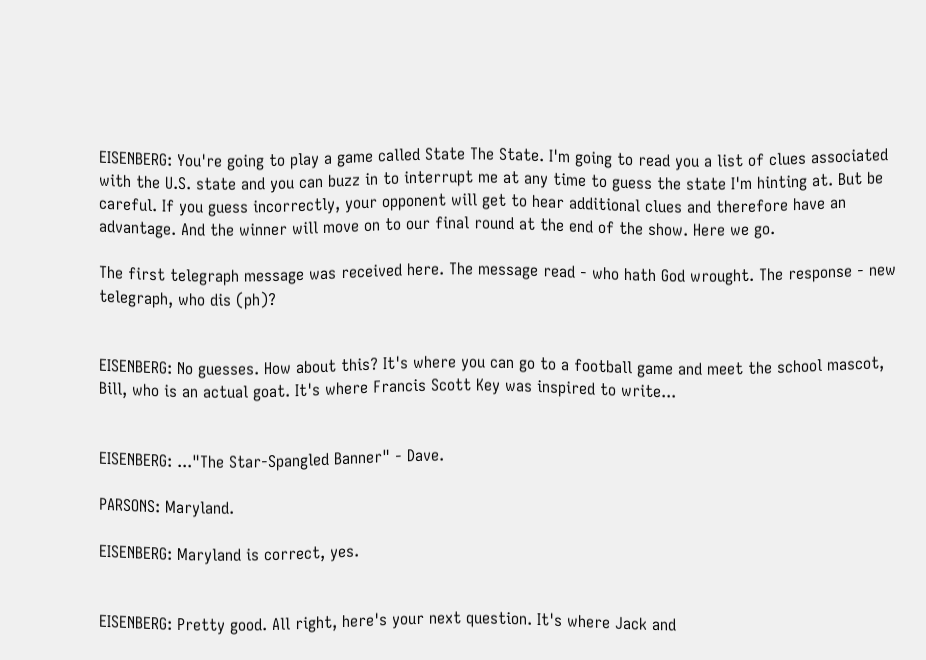EISENBERG: You're going to play a game called State The State. I'm going to read you a list of clues associated with the U.S. state and you can buzz in to interrupt me at any time to guess the state I'm hinting at. But be careful. If you guess incorrectly, your opponent will get to hear additional clues and therefore have an advantage. And the winner will move on to our final round at the end of the show. Here we go.

The first telegraph message was received here. The message read - who hath God wrought. The response - new telegraph, who dis (ph)?


EISENBERG: No guesses. How about this? It's where you can go to a football game and meet the school mascot, Bill, who is an actual goat. It's where Francis Scott Key was inspired to write...


EISENBERG: ..."The Star-Spangled Banner" - Dave.

PARSONS: Maryland.

EISENBERG: Maryland is correct, yes.


EISENBERG: Pretty good. All right, here's your next question. It's where Jack and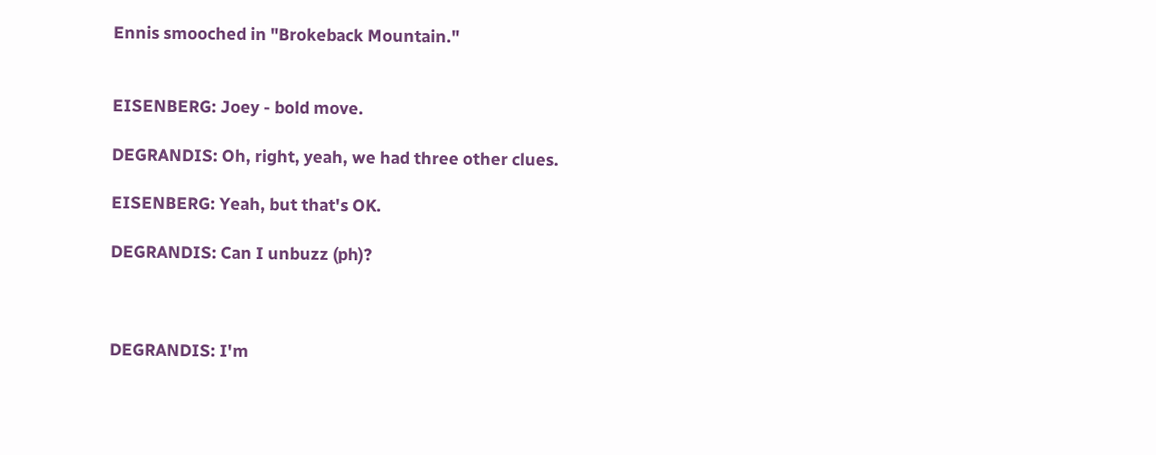Ennis smooched in "Brokeback Mountain."


EISENBERG: Joey - bold move.

DEGRANDIS: Oh, right, yeah, we had three other clues.

EISENBERG: Yeah, but that's OK.

DEGRANDIS: Can I unbuzz (ph)?



DEGRANDIS: I'm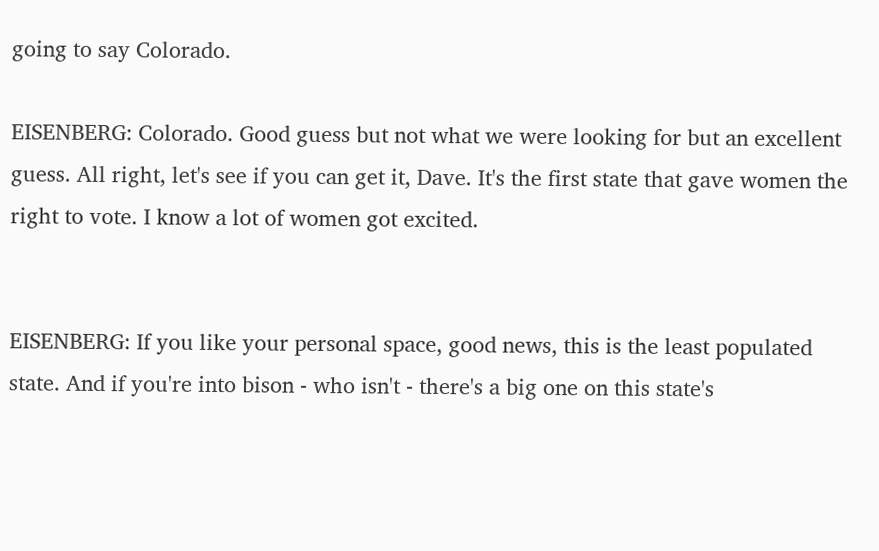going to say Colorado.

EISENBERG: Colorado. Good guess but not what we were looking for but an excellent guess. All right, let's see if you can get it, Dave. It's the first state that gave women the right to vote. I know a lot of women got excited.


EISENBERG: If you like your personal space, good news, this is the least populated state. And if you're into bison - who isn't - there's a big one on this state's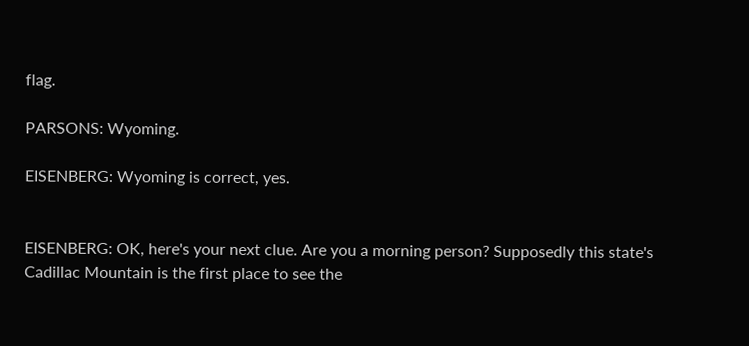flag.

PARSONS: Wyoming.

EISENBERG: Wyoming is correct, yes.


EISENBERG: OK, here's your next clue. Are you a morning person? Supposedly this state's Cadillac Mountain is the first place to see the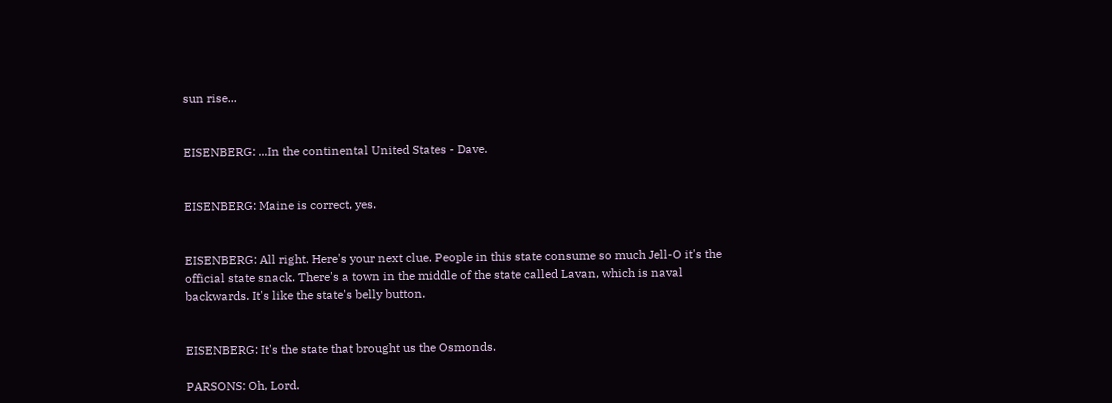sun rise...


EISENBERG: ...In the continental United States - Dave.


EISENBERG: Maine is correct, yes.


EISENBERG: All right. Here's your next clue. People in this state consume so much Jell-O it's the official state snack. There's a town in the middle of the state called Lavan, which is naval backwards. It's like the state's belly button.


EISENBERG: It's the state that brought us the Osmonds.

PARSONS: Oh, Lord.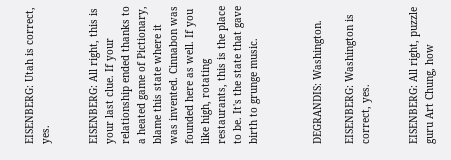EISENBERG: Utah is correct, yes.


EISENBERG: All right, this is your last clue. If your relationship ended thanks to a heated game of Pictionary, blame this state where it was invented. Cinnabon was founded here as well. If you like high, rotating restaurants, this is the place to be. It's the state that gave birth to grunge music.



DEGRANDIS: Washington.

EISENBERG: Washington is correct, yes.


EISENBERG: All right, puzzle guru Art Chung, how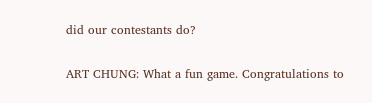did our contestants do?

ART CHUNG: What a fun game. Congratulations to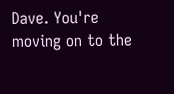Dave. You're moving on to the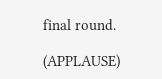final round.

(APPLAUSE)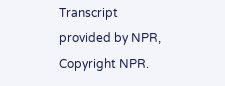Transcript provided by NPR, Copyright NPR.